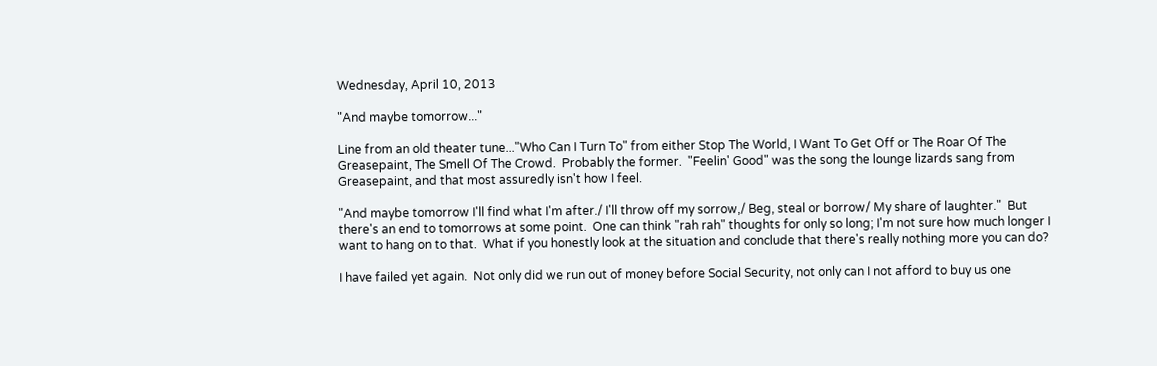Wednesday, April 10, 2013

"And maybe tomorrow..."

Line from an old theater tune..."Who Can I Turn To" from either Stop The World, I Want To Get Off or The Roar Of The Greasepaint, The Smell Of The Crowd.  Probably the former.  "Feelin' Good" was the song the lounge lizards sang from Greasepaint, and that most assuredly isn't how I feel.

"And maybe tomorrow I'll find what I'm after./ I'll throw off my sorrow,/ Beg, steal or borrow/ My share of laughter."  But there's an end to tomorrows at some point.  One can think "rah rah" thoughts for only so long; I'm not sure how much longer I want to hang on to that.  What if you honestly look at the situation and conclude that there's really nothing more you can do?

I have failed yet again.  Not only did we run out of money before Social Security, not only can I not afford to buy us one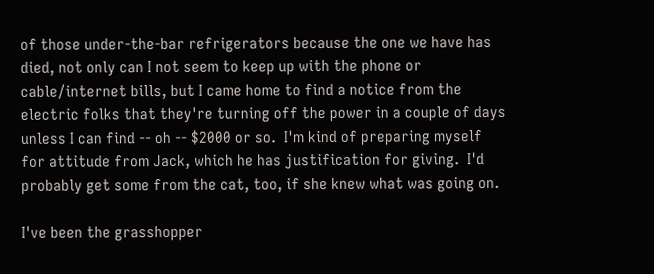of those under-the-bar refrigerators because the one we have has died, not only can I not seem to keep up with the phone or cable/internet bills, but I came home to find a notice from the electric folks that they're turning off the power in a couple of days unless I can find -- oh -- $2000 or so.  I'm kind of preparing myself for attitude from Jack, which he has justification for giving.  I'd probably get some from the cat, too, if she knew what was going on.

I've been the grasshopper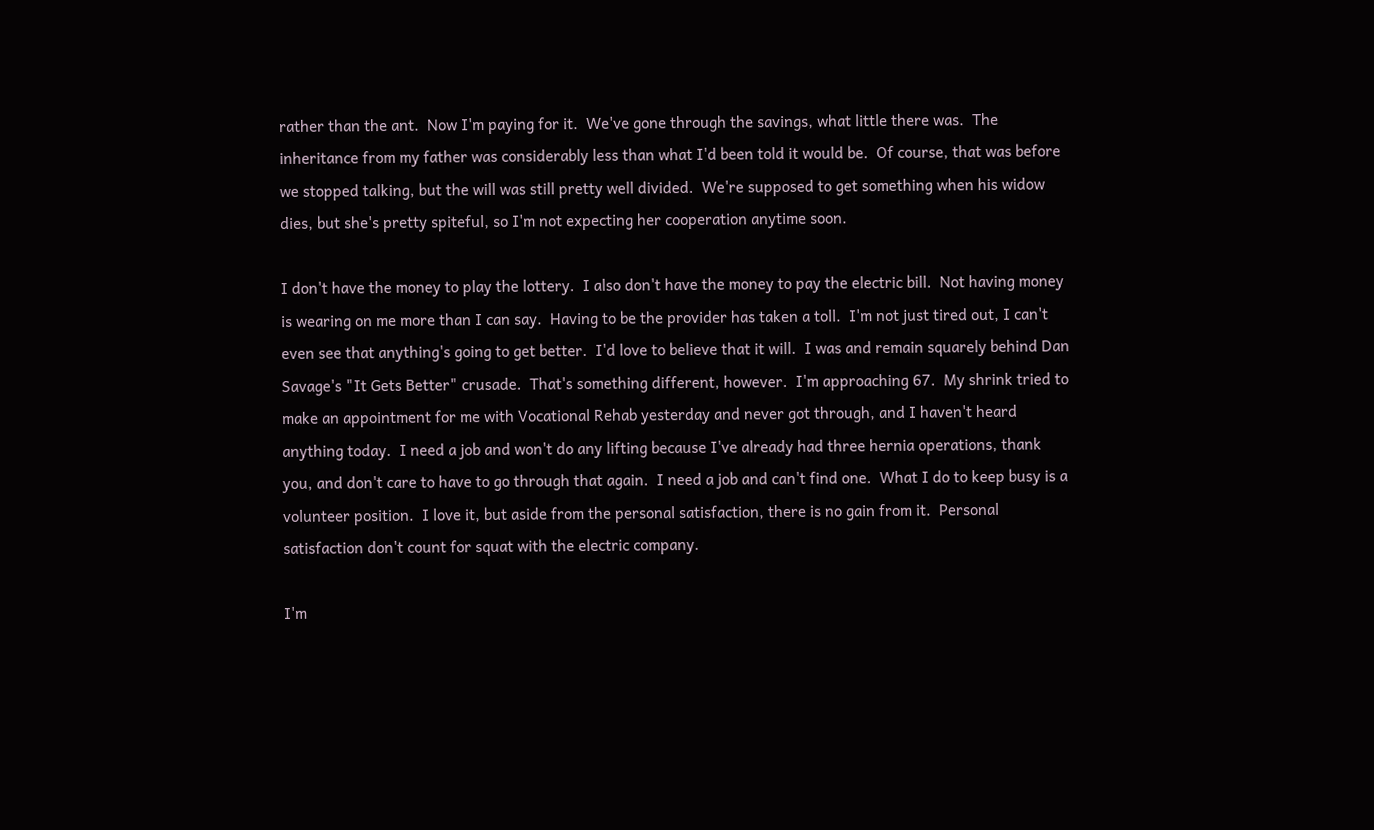rather than the ant.  Now I'm paying for it.  We've gone through the savings, what little there was.  The inheritance from my father was considerably less than what I'd been told it would be.  Of course, that was before we stopped talking, but the will was still pretty well divided.  We're supposed to get something when his widow dies, but she's pretty spiteful, so I'm not expecting her cooperation anytime soon.

I don't have the money to play the lottery.  I also don't have the money to pay the electric bill.  Not having money is wearing on me more than I can say.  Having to be the provider has taken a toll.  I'm not just tired out, I can't even see that anything's going to get better.  I'd love to believe that it will.  I was and remain squarely behind Dan Savage's "It Gets Better" crusade.  That's something different, however.  I'm approaching 67.  My shrink tried to make an appointment for me with Vocational Rehab yesterday and never got through, and I haven't heard anything today.  I need a job and won't do any lifting because I've already had three hernia operations, thank you, and don't care to have to go through that again.  I need a job and can't find one.  What I do to keep busy is a volunteer position.  I love it, but aside from the personal satisfaction, there is no gain from it.  Personal satisfaction don't count for squat with the electric company.

I'm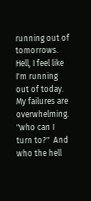running out of tomorrows.  Hell, I feel like I'm running out of today.  My failures are overwhelming.  "who can I turn to?"  And who the hell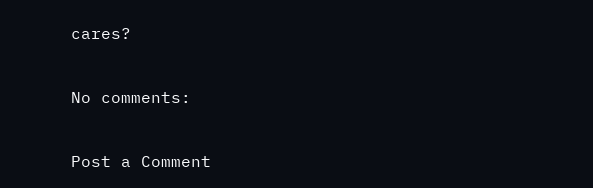cares?

No comments:

Post a Comment